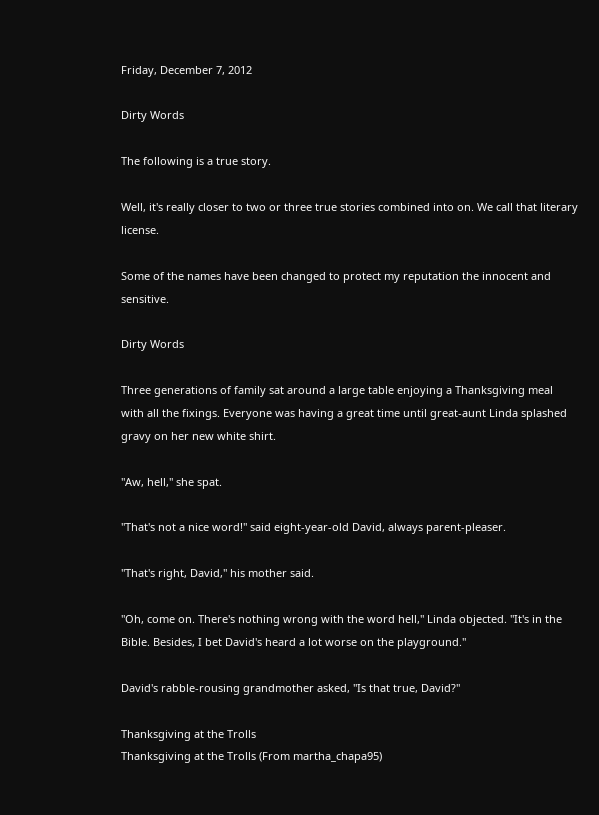Friday, December 7, 2012

Dirty Words

The following is a true story.

Well, it's really closer to two or three true stories combined into on. We call that literary license.

Some of the names have been changed to protect my reputation the innocent and sensitive.

Dirty Words

Three generations of family sat around a large table enjoying a Thanksgiving meal with all the fixings. Everyone was having a great time until great-aunt Linda splashed gravy on her new white shirt.

"Aw, hell," she spat.

"That's not a nice word!" said eight-year-old David, always parent-pleaser.

"That's right, David," his mother said.

"Oh, come on. There's nothing wrong with the word hell," Linda objected. "It's in the Bible. Besides, I bet David's heard a lot worse on the playground."

David's rabble-rousing grandmother asked, "Is that true, David?"

Thanksgiving at the Trolls
Thanksgiving at the Trolls (From martha_chapa95)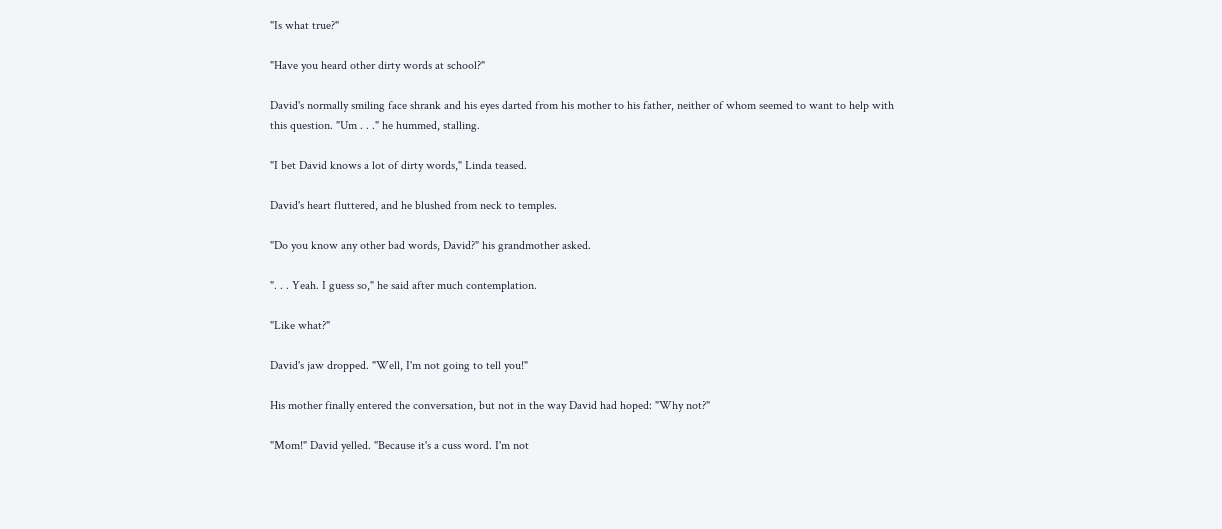"Is what true?"

"Have you heard other dirty words at school?"

David's normally smiling face shrank and his eyes darted from his mother to his father, neither of whom seemed to want to help with this question. "Um . . ." he hummed, stalling.

"I bet David knows a lot of dirty words," Linda teased.

David's heart fluttered, and he blushed from neck to temples.

"Do you know any other bad words, David?" his grandmother asked.

". . . Yeah. I guess so," he said after much contemplation.

"Like what?"

David's jaw dropped. "Well, I'm not going to tell you!"

His mother finally entered the conversation, but not in the way David had hoped: "Why not?"

"Mom!" David yelled. "Because it's a cuss word. I'm not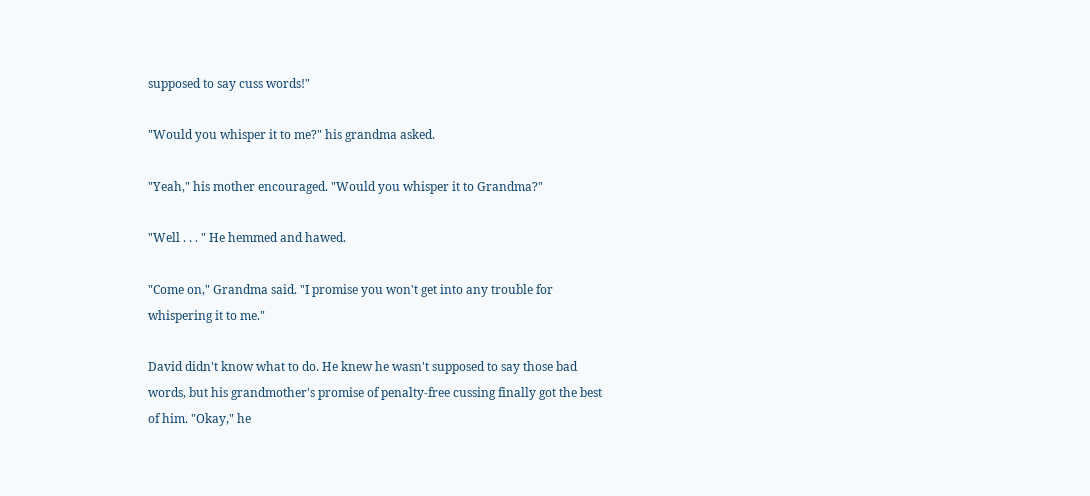supposed to say cuss words!"

"Would you whisper it to me?" his grandma asked.

"Yeah," his mother encouraged. "Would you whisper it to Grandma?"

"Well . . . " He hemmed and hawed.

"Come on," Grandma said. "I promise you won't get into any trouble for whispering it to me."

David didn't know what to do. He knew he wasn't supposed to say those bad words, but his grandmother's promise of penalty-free cussing finally got the best of him. "Okay," he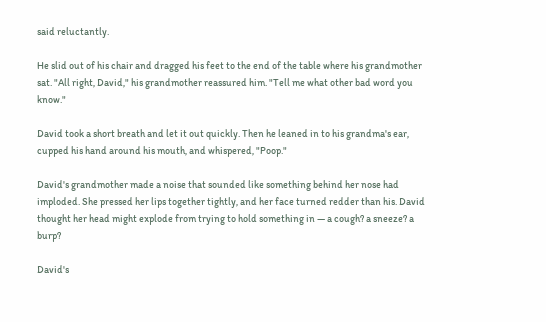said reluctantly.

He slid out of his chair and dragged his feet to the end of the table where his grandmother sat. "All right, David," his grandmother reassured him. "Tell me what other bad word you know."

David took a short breath and let it out quickly. Then he leaned in to his grandma's ear, cupped his hand around his mouth, and whispered, "Poop."

David's grandmother made a noise that sounded like something behind her nose had imploded. She pressed her lips together tightly, and her face turned redder than his. David thought her head might explode from trying to hold something in — a cough? a sneeze? a burp?

David's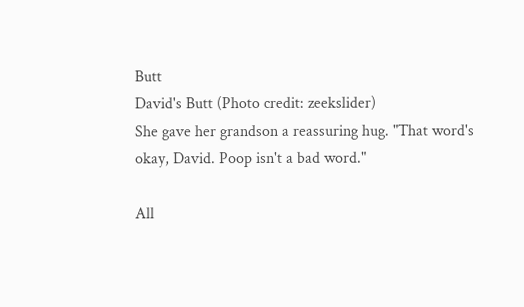Butt
David's Butt (Photo credit: zeekslider)
She gave her grandson a reassuring hug. "That word's okay, David. Poop isn't a bad word."

All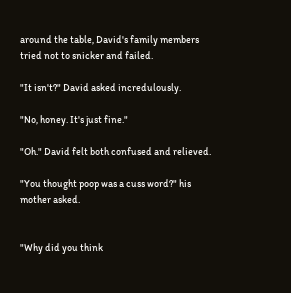around the table, David's family members tried not to snicker and failed.

"It isn't?" David asked incredulously.

"No, honey. It's just fine."

"Oh." David felt both confused and relieved.

"You thought poop was a cuss word?" his mother asked.


"Why did you think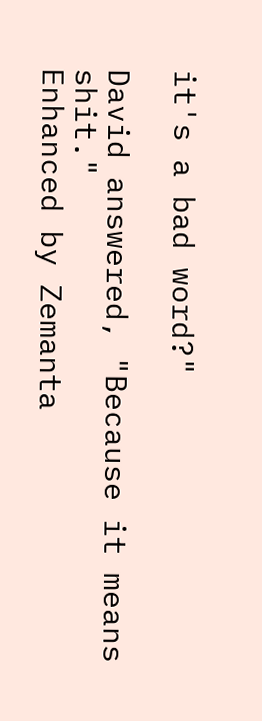it's a bad word?"

David answered, "Because it means shit."
Enhanced by Zemanta